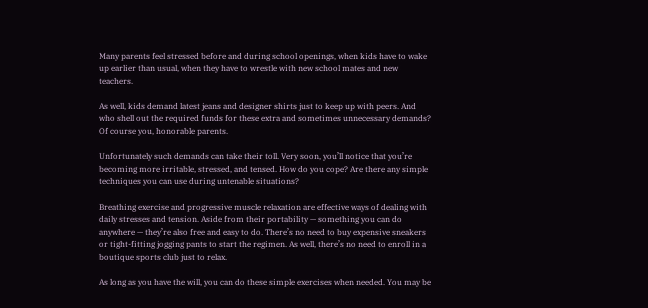Many parents feel stressed before and during school openings, when kids have to wake up earlier than usual, when they have to wrestle with new school mates and new teachers.

As well, kids demand latest jeans and designer shirts just to keep up with peers. And who shell out the required funds for these extra and sometimes unnecessary demands? Of course you, honorable parents.

Unfortunately such demands can take their toll. Very soon, you’ll notice that you’re becoming more irritable, stressed, and tensed. How do you cope? Are there any simple techniques you can use during untenable situations?

Breathing exercise and progressive muscle relaxation are effective ways of dealing with daily stresses and tension. Aside from their portability — something you can do anywhere — they’re also free and easy to do. There’s no need to buy expensive sneakers or tight-fitting jogging pants to start the regimen. As well, there’s no need to enroll in a boutique sports club just to relax.

As long as you have the will, you can do these simple exercises when needed. You may be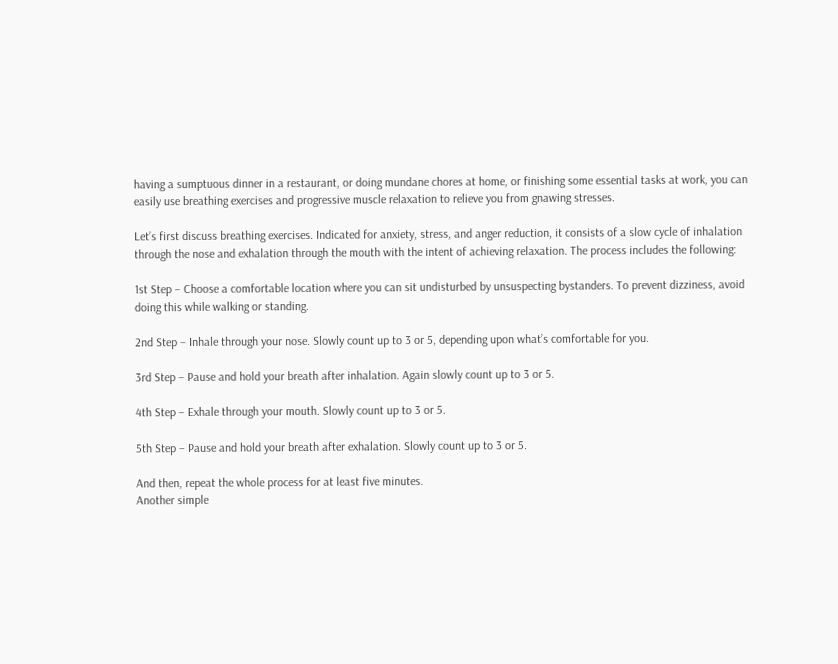having a sumptuous dinner in a restaurant, or doing mundane chores at home, or finishing some essential tasks at work, you can easily use breathing exercises and progressive muscle relaxation to relieve you from gnawing stresses.

Let’s first discuss breathing exercises. Indicated for anxiety, stress, and anger reduction, it consists of a slow cycle of inhalation through the nose and exhalation through the mouth with the intent of achieving relaxation. The process includes the following:

1st Step – Choose a comfortable location where you can sit undisturbed by unsuspecting bystanders. To prevent dizziness, avoid doing this while walking or standing.

2nd Step – Inhale through your nose. Slowly count up to 3 or 5, depending upon what’s comfortable for you.

3rd Step – Pause and hold your breath after inhalation. Again slowly count up to 3 or 5.

4th Step – Exhale through your mouth. Slowly count up to 3 or 5.

5th Step – Pause and hold your breath after exhalation. Slowly count up to 3 or 5.

And then, repeat the whole process for at least five minutes.
Another simple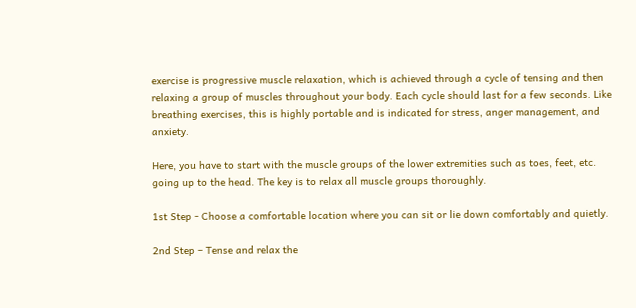exercise is progressive muscle relaxation, which is achieved through a cycle of tensing and then relaxing a group of muscles throughout your body. Each cycle should last for a few seconds. Like breathing exercises, this is highly portable and is indicated for stress, anger management, and anxiety.

Here, you have to start with the muscle groups of the lower extremities such as toes, feet, etc. going up to the head. The key is to relax all muscle groups thoroughly.

1st Step - Choose a comfortable location where you can sit or lie down comfortably and quietly.

2nd Step – Tense and relax the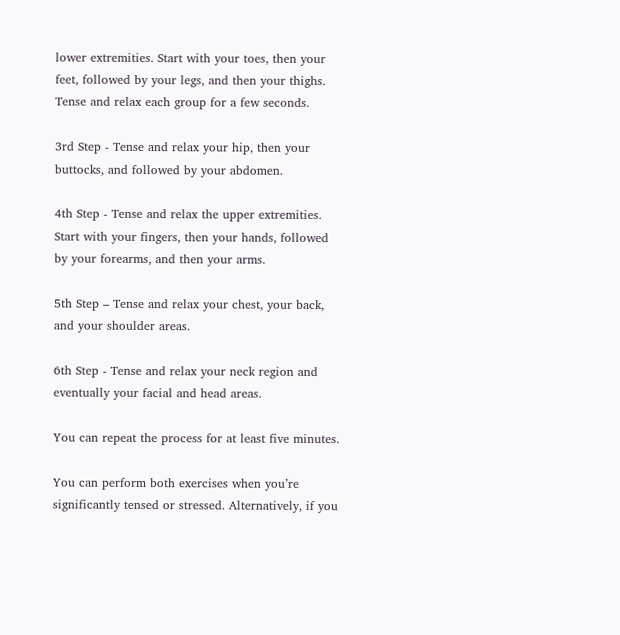lower extremities. Start with your toes, then your feet, followed by your legs, and then your thighs. Tense and relax each group for a few seconds.

3rd Step - Tense and relax your hip, then your buttocks, and followed by your abdomen.

4th Step - Tense and relax the upper extremities. Start with your fingers, then your hands, followed by your forearms, and then your arms.

5th Step – Tense and relax your chest, your back, and your shoulder areas.

6th Step - Tense and relax your neck region and eventually your facial and head areas.

You can repeat the process for at least five minutes.

You can perform both exercises when you’re significantly tensed or stressed. Alternatively, if you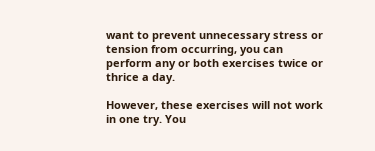want to prevent unnecessary stress or tension from occurring, you can perform any or both exercises twice or thrice a day.

However, these exercises will not work in one try. You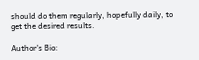should do them regularly, hopefully daily, to get the desired results.

Author's Bio: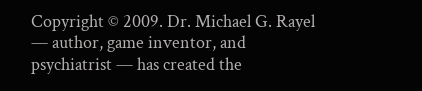Copyright © 2009. Dr. Michael G. Rayel — author, game inventor, and psychiatrist — has created the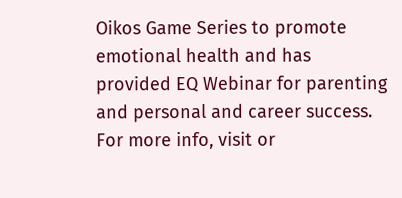Oikos Game Series to promote emotional health and has provided EQ Webinar for parenting and personal and career success. For more info, visit or